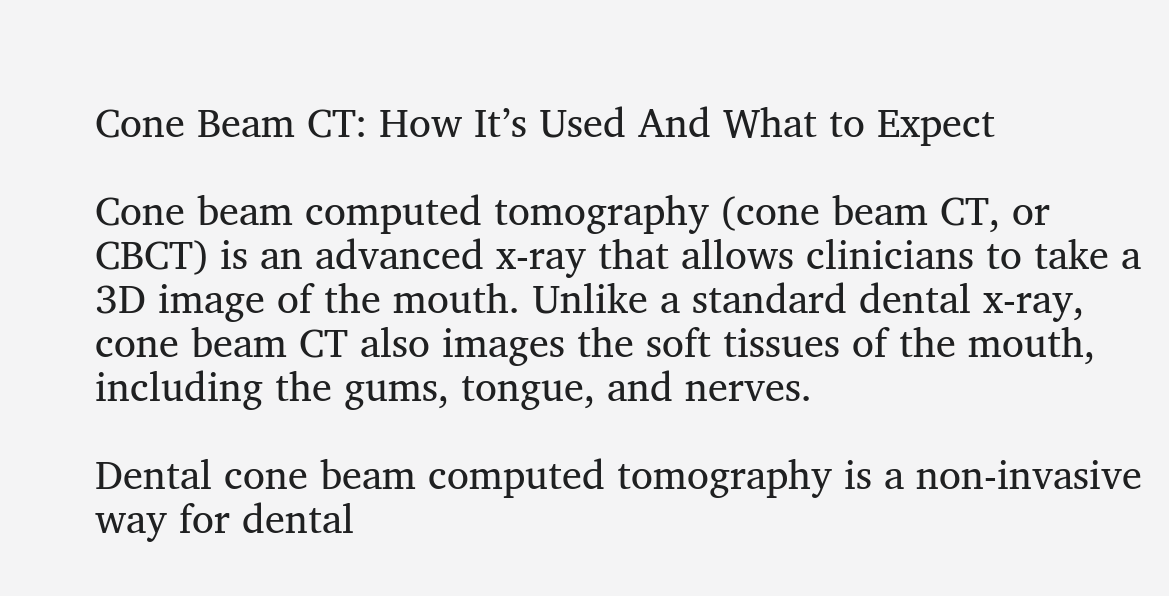Cone Beam CT: How It’s Used And What to Expect

Cone beam computed tomography (cone beam CT, or CBCT) is an advanced x-ray that allows clinicians to take a 3D image of the mouth. Unlike a standard dental x-ray, cone beam CT also images the soft tissues of the mouth, including the gums, tongue, and nerves.

Dental cone beam computed tomography is a non-invasive way for dental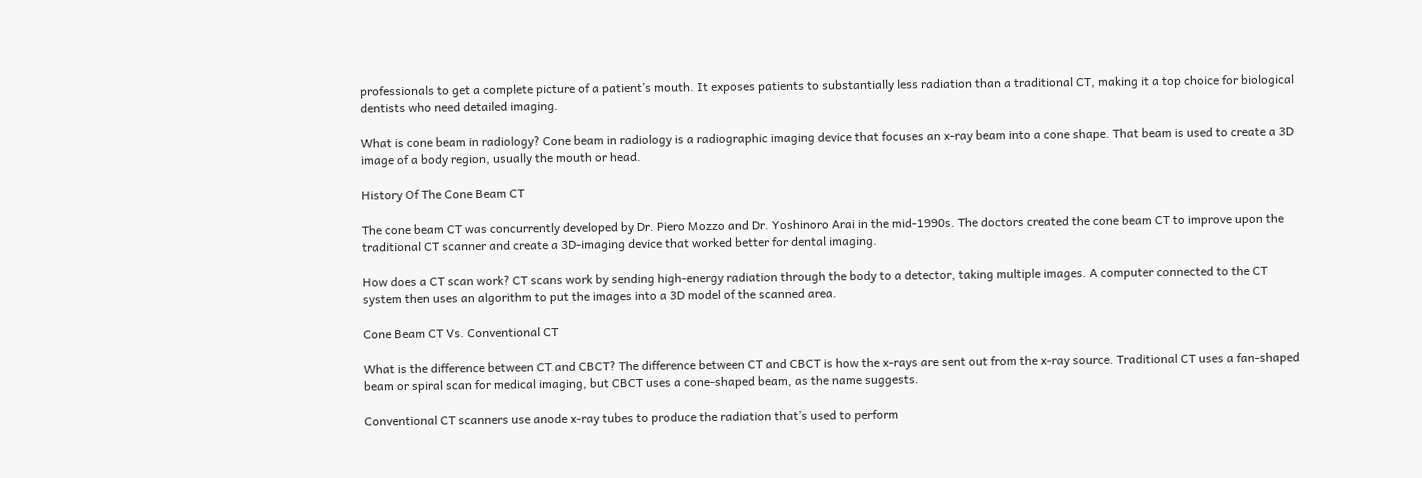professionals to get a complete picture of a patient’s mouth. It exposes patients to substantially less radiation than a traditional CT, making it a top choice for biological dentists who need detailed imaging.

What is cone beam in radiology? Cone beam in radiology is a radiographic imaging device that focuses an x-ray beam into a cone shape. That beam is used to create a 3D image of a body region, usually the mouth or head.

History Of The Cone Beam CT

The cone beam CT was concurrently developed by Dr. Piero Mozzo and Dr. Yoshinoro Arai in the mid-1990s. The doctors created the cone beam CT to improve upon the traditional CT scanner and create a 3D-imaging device that worked better for dental imaging.

How does a CT scan work? CT scans work by sending high-energy radiation through the body to a detector, taking multiple images. A computer connected to the CT system then uses an algorithm to put the images into a 3D model of the scanned area.

Cone Beam CT Vs. Conventional CT

What is the difference between CT and CBCT? The difference between CT and CBCT is how the x-rays are sent out from the x-ray source. Traditional CT uses a fan-shaped beam or spiral scan for medical imaging, but CBCT uses a cone-shaped beam, as the name suggests.

Conventional CT scanners use anode x-ray tubes to produce the radiation that’s used to perform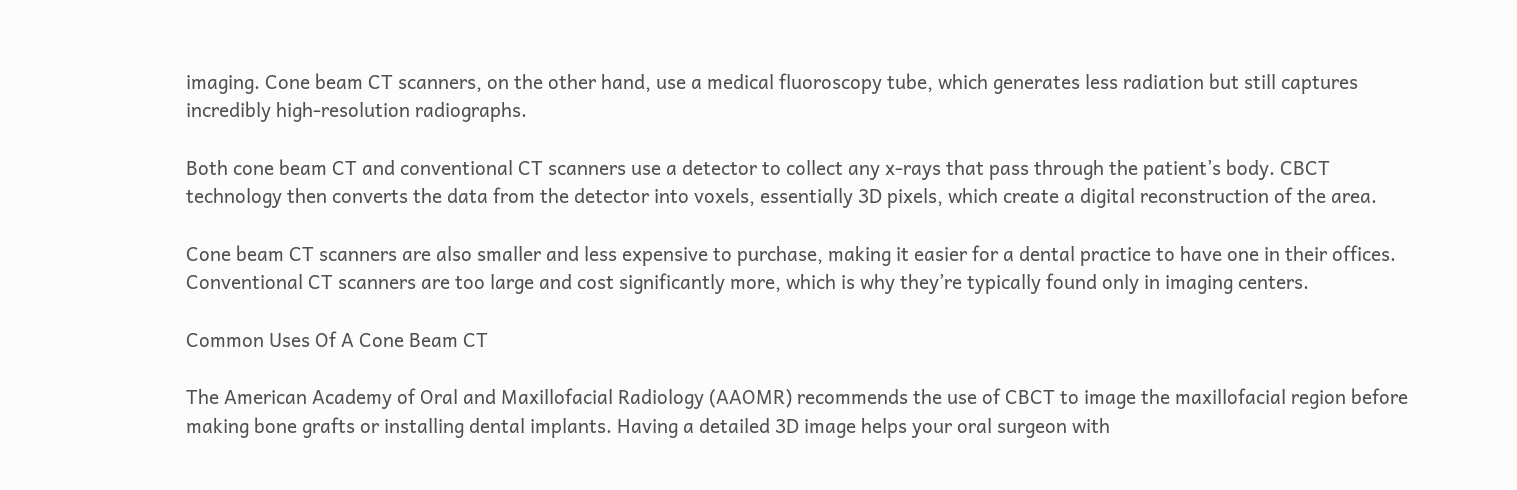imaging. Cone beam CT scanners, on the other hand, use a medical fluoroscopy tube, which generates less radiation but still captures incredibly high-resolution radiographs.

Both cone beam CT and conventional CT scanners use a detector to collect any x-rays that pass through the patient’s body. CBCT technology then converts the data from the detector into voxels, essentially 3D pixels, which create a digital reconstruction of the area.

Cone beam CT scanners are also smaller and less expensive to purchase, making it easier for a dental practice to have one in their offices. Conventional CT scanners are too large and cost significantly more, which is why they’re typically found only in imaging centers.

Common Uses Of A Cone Beam CT

The American Academy of Oral and Maxillofacial Radiology (AAOMR) recommends the use of CBCT to image the maxillofacial region before making bone grafts or installing dental implants. Having a detailed 3D image helps your oral surgeon with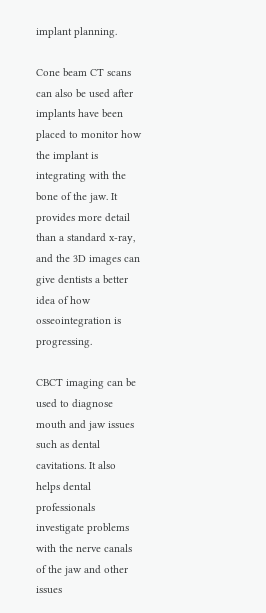implant planning.

Cone beam CT scans can also be used after implants have been placed to monitor how the implant is integrating with the bone of the jaw. It provides more detail than a standard x-ray, and the 3D images can give dentists a better idea of how osseointegration is progressing.

CBCT imaging can be used to diagnose mouth and jaw issues such as dental cavitations. It also helps dental professionals investigate problems with the nerve canals of the jaw and other issues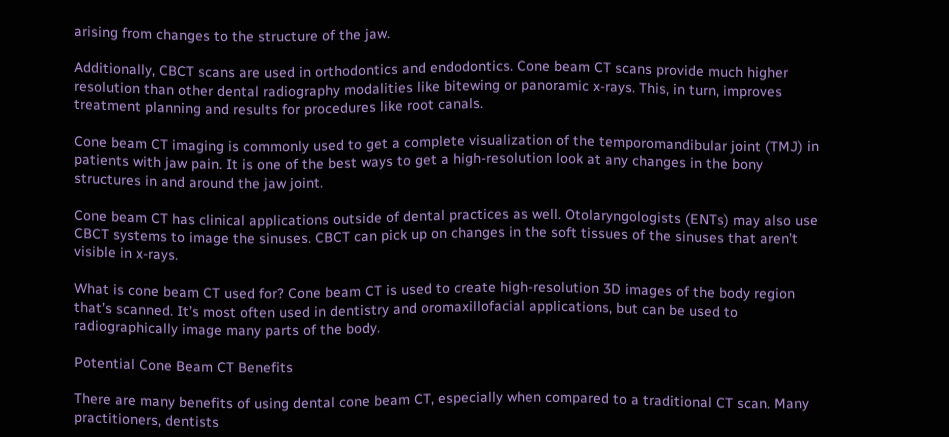arising from changes to the structure of the jaw.

Additionally, CBCT scans are used in orthodontics and endodontics. Cone beam CT scans provide much higher resolution than other dental radiography modalities like bitewing or panoramic x-rays. This, in turn, improves treatment planning and results for procedures like root canals.

Cone beam CT imaging is commonly used to get a complete visualization of the temporomandibular joint (TMJ) in patients with jaw pain. It is one of the best ways to get a high-resolution look at any changes in the bony structures in and around the jaw joint.

Cone beam CT has clinical applications outside of dental practices as well. Otolaryngologists (ENTs) may also use CBCT systems to image the sinuses. CBCT can pick up on changes in the soft tissues of the sinuses that aren’t visible in x-rays.

What is cone beam CT used for? Cone beam CT is used to create high-resolution 3D images of the body region that’s scanned. It’s most often used in dentistry and oromaxillofacial applications, but can be used to radiographically image many parts of the body.

Potential Cone Beam CT Benefits

There are many benefits of using dental cone beam CT, especially when compared to a traditional CT scan. Many practitioners, dentists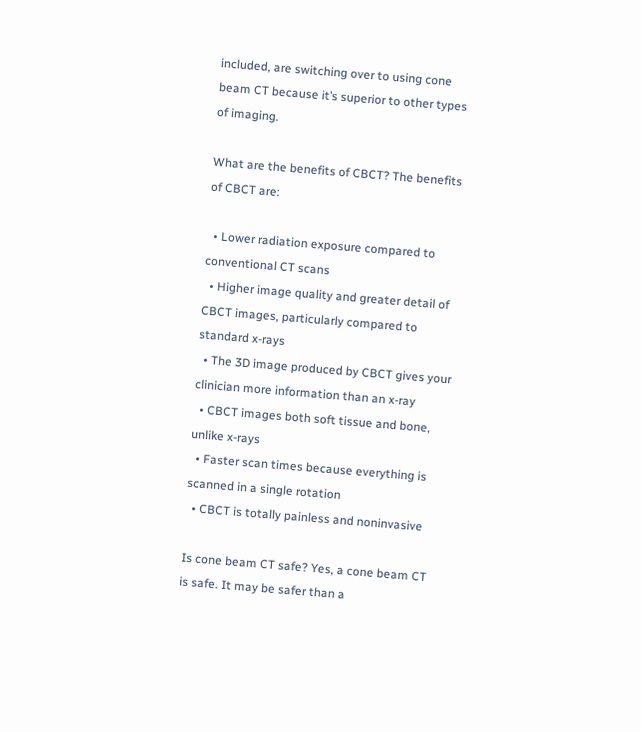included, are switching over to using cone beam CT because it’s superior to other types of imaging.

What are the benefits of CBCT? The benefits of CBCT are:

  • Lower radiation exposure compared to conventional CT scans
  • Higher image quality and greater detail of CBCT images, particularly compared to standard x-rays
  • The 3D image produced by CBCT gives your clinician more information than an x-ray
  • CBCT images both soft tissue and bone, unlike x-rays
  • Faster scan times because everything is scanned in a single rotation
  • CBCT is totally painless and noninvasive

Is cone beam CT safe? Yes, a cone beam CT is safe. It may be safer than a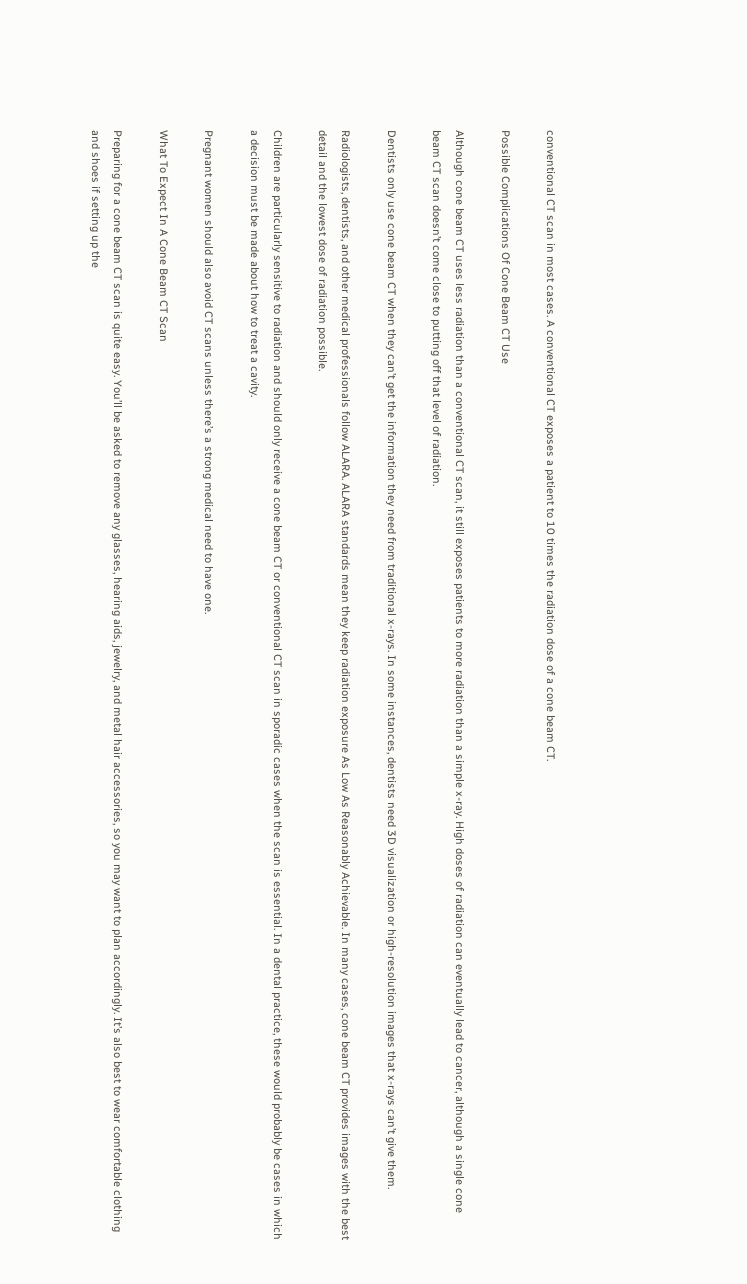conventional CT scan in most cases. A conventional CT exposes a patient to 10 times the radiation dose of a cone beam CT.

Possible Complications Of Cone Beam CT Use

Although cone beam CT uses less radiation than a conventional CT scan, it still exposes patients to more radiation than a simple x-ray. High doses of radiation can eventually lead to cancer, although a single cone beam CT scan doesn’t come close to putting off that level of radiation.

Dentists only use cone beam CT when they can’t get the information they need from traditional x-rays. In some instances, dentists need 3D visualization or high-resolution images that x-rays can’t give them.

Radiologists, dentists, and other medical professionals follow ALARA. ALARA standards mean they keep radiation exposure As Low As Reasonably Achievable. In many cases, cone beam CT provides images with the best detail and the lowest dose of radiation possible.

Children are particularly sensitive to radiation and should only receive a cone beam CT or conventional CT scan in sporadic cases when the scan is essential. In a dental practice, these would probably be cases in which a decision must be made about how to treat a cavity.

Pregnant women should also avoid CT scans unless there’s a strong medical need to have one.

What To Expect In A Cone Beam CT Scan

Preparing for a cone beam CT scan is quite easy. You’ll be asked to remove any glasses, hearing aids, jewelry, and metal hair accessories, so you may want to plan accordingly. It’s also best to wear comfortable clothing and shoes if setting up the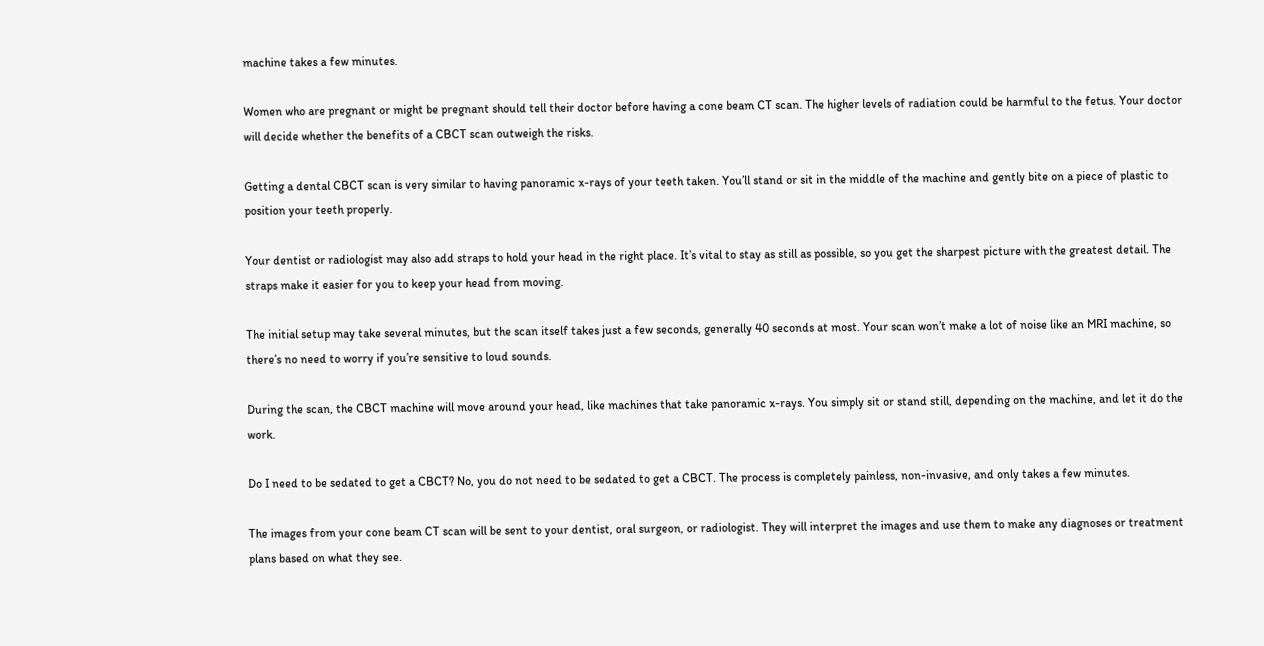machine takes a few minutes.

Women who are pregnant or might be pregnant should tell their doctor before having a cone beam CT scan. The higher levels of radiation could be harmful to the fetus. Your doctor will decide whether the benefits of a CBCT scan outweigh the risks.

Getting a dental CBCT scan is very similar to having panoramic x-rays of your teeth taken. You’ll stand or sit in the middle of the machine and gently bite on a piece of plastic to position your teeth properly.

Your dentist or radiologist may also add straps to hold your head in the right place. It’s vital to stay as still as possible, so you get the sharpest picture with the greatest detail. The straps make it easier for you to keep your head from moving.

The initial setup may take several minutes, but the scan itself takes just a few seconds, generally 40 seconds at most. Your scan won’t make a lot of noise like an MRI machine, so there’s no need to worry if you’re sensitive to loud sounds.

During the scan, the CBCT machine will move around your head, like machines that take panoramic x-rays. You simply sit or stand still, depending on the machine, and let it do the work.

Do I need to be sedated to get a CBCT? No, you do not need to be sedated to get a CBCT. The process is completely painless, non-invasive, and only takes a few minutes.

The images from your cone beam CT scan will be sent to your dentist, oral surgeon, or radiologist. They will interpret the images and use them to make any diagnoses or treatment plans based on what they see.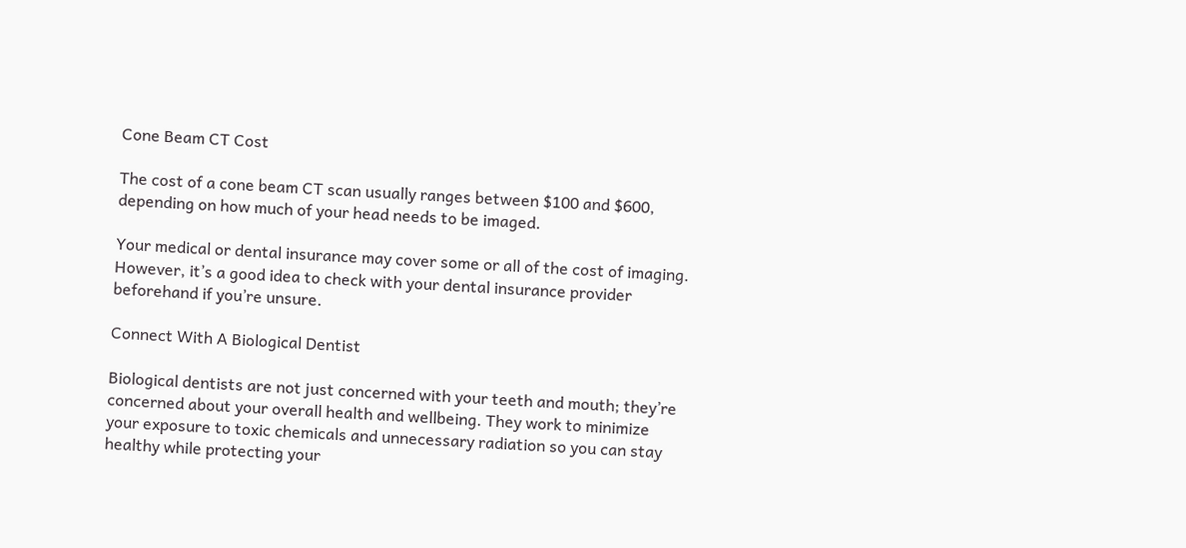Cone Beam CT Cost

The cost of a cone beam CT scan usually ranges between $100 and $600, depending on how much of your head needs to be imaged.

Your medical or dental insurance may cover some or all of the cost of imaging. However, it’s a good idea to check with your dental insurance provider beforehand if you’re unsure.

Connect With A Biological Dentist

Biological dentists are not just concerned with your teeth and mouth; they’re concerned about your overall health and wellbeing. They work to minimize your exposure to toxic chemicals and unnecessary radiation so you can stay healthy while protecting your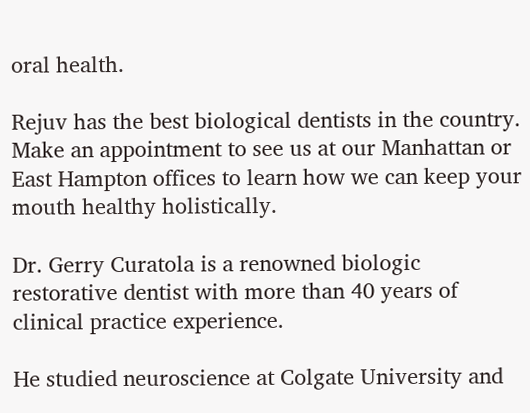oral health.

Rejuv has the best biological dentists in the country. Make an appointment to see us at our Manhattan or East Hampton offices to learn how we can keep your mouth healthy holistically.

Dr. Gerry Curatola is a renowned biologic restorative dentist with more than 40 years of clinical practice experience.

He studied neuroscience at Colgate University and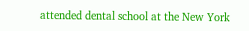attended dental school at the New York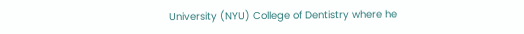University (NYU) College of Dentistry where he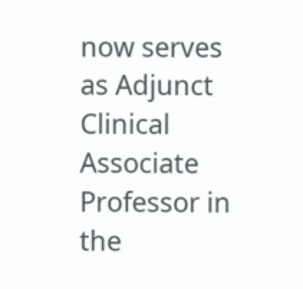now serves as Adjunct Clinical Associate Professor in the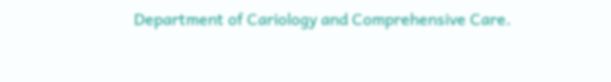Department of Cariology and Comprehensive Care.